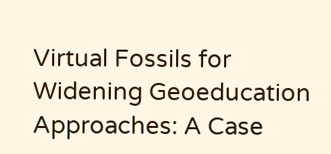Virtual Fossils for Widening Geoeducation Approaches: A Case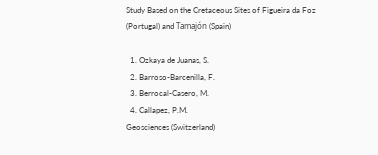Study Based on the Cretaceous Sites of Figueira da Foz (Portugal) and Tamajón (Spain)

  1. Ozkaya de Juanas, S.
  2. Barroso-Barcenilla, F.
  3. Berrocal-Casero, M.
  4. Callapez, P.M.
Geosciences (Switzerland)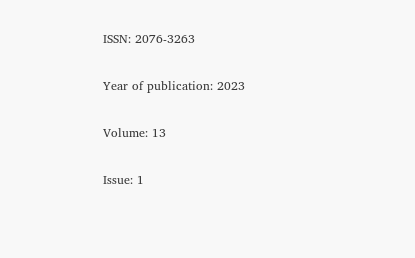ISSN: 2076-3263

Year of publication: 2023

Volume: 13

Issue: 1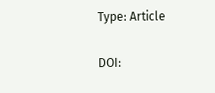Type: Article

DOI: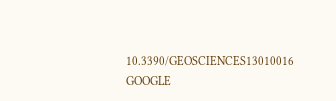10.3390/GEOSCIENCES13010016 GOOGLE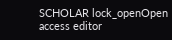SCHOLAR lock_openOpen access editor